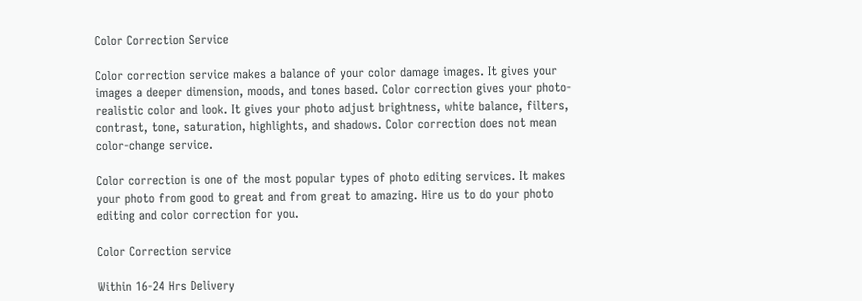Color Correction Service

Color correction service makes a balance of your color damage images. It gives your images a deeper dimension, moods, and tones based. Color correction gives your photo-realistic color and look. It gives your photo adjust brightness, white balance, filters, contrast, tone, saturation, highlights, and shadows. Color correction does not mean color-change service.

Color correction is one of the most popular types of photo editing services. It makes your photo from good to great and from great to amazing. Hire us to do your photo editing and color correction for you.

Color Correction service

Within 16-24 Hrs Delivery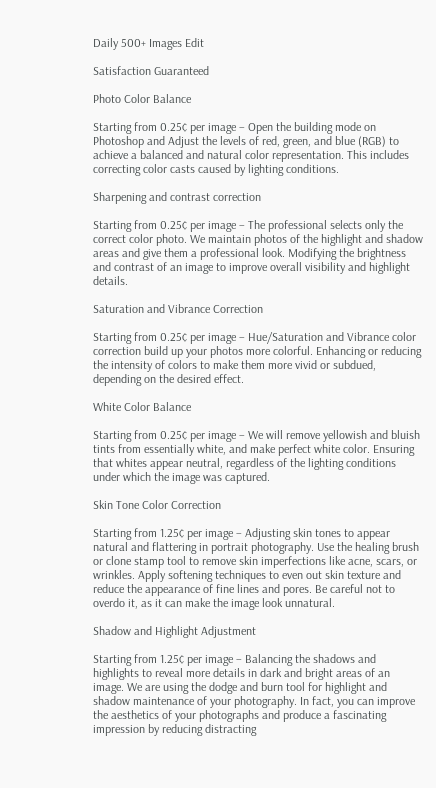Daily 500+ Images Edit

Satisfaction Guaranteed

Photo Color Balance

Starting from 0.25¢ per image – Open the building mode on Photoshop and Adjust the levels of red, green, and blue (RGB) to achieve a balanced and natural color representation. This includes correcting color casts caused by lighting conditions.

Sharpening and contrast correction

Starting from 0.25¢ per image – The professional selects only the correct color photo. We maintain photos of the highlight and shadow areas and give them a professional look. Modifying the brightness and contrast of an image to improve overall visibility and highlight details.

Saturation and Vibrance Correction

Starting from 0.25¢ per image – Hue/Saturation and Vibrance color correction build up your photos more colorful. Enhancing or reducing the intensity of colors to make them more vivid or subdued, depending on the desired effect.

White Color Balance

Starting from 0.25¢ per image – We will remove yellowish and bluish tints from essentially white, and make perfect white color. Ensuring that whites appear neutral, regardless of the lighting conditions under which the image was captured.

Skin Tone Color Correction

Starting from 1.25¢ per image – Adjusting skin tones to appear natural and flattering in portrait photography. Use the healing brush or clone stamp tool to remove skin imperfections like acne, scars, or wrinkles. Apply softening techniques to even out skin texture and reduce the appearance of fine lines and pores. Be careful not to overdo it, as it can make the image look unnatural.

Shadow and Highlight Adjustment

Starting from 1.25¢ per image – Balancing the shadows and highlights to reveal more details in dark and bright areas of an image. We are using the dodge and burn tool for highlight and shadow maintenance of your photography. In fact, you can improve the aesthetics of your photographs and produce a fascinating impression by reducing distracting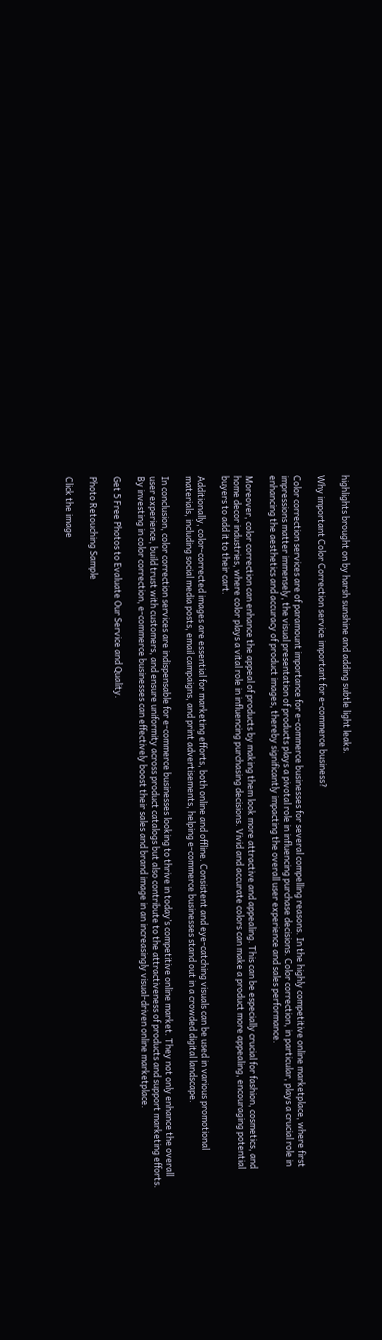highlights brought on by harsh sunshine and adding subtle light leaks.

Why important Color Correction service important for e-commerce business?

Color correction services are of paramount importance for e-commerce businesses for several compelling reasons. In the highly competitive online marketplace, where first impressions matter immensely, the visual presentation of products plays a pivotal role in influencing purchase decisions. Color correction, in particular, plays a crucial role in enhancing the aesthetics and accuracy of product images, thereby significantly impacting the overall user experience and sales performance.

Moreover, color correction can enhance the appeal of products by making them look more attractive and appealing. This can be especially crucial for fashion, cosmetics, and home decor industries, where color plays a vital role in influencing purchasing decisions. Vivid and accurate colors can make a product more appealing, encouraging potential buyers to add it to their cart.

Additionally, color-corrected images are essential for marketing efforts, both online and offline. Consistent and eye-catching visuals can be used in various promotional materials, including social media posts, email campaigns, and print advertisements, helping e-commerce businesses stand out in a crowded digital landscape.

In conclusion, color correction services are indispensable for e-commerce businesses looking to thrive in today’s competitive online market. They not only enhance the overall user experience, build trust with customers, and ensure uniformity across product catalogs but also contribute to the attractiveness of products and support marketing efforts. By investing in color correction, e-commerce businesses can effectively boost their sales and brand image in an increasingly visual-driven online marketplace.

Get 5 Free Photos to Evaluate Our Service and Quality.

Photo Retouching Sample

Click the image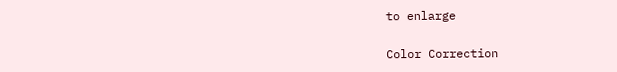to enlarge

Color Correction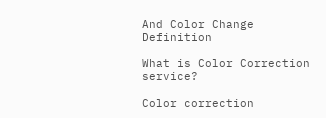And Color Change Definition

What is Color Correction service?

Color correction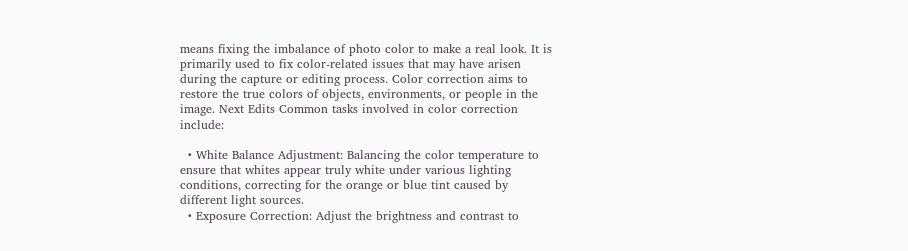means fixing the imbalance of photo color to make a real look. It is primarily used to fix color-related issues that may have arisen during the capture or editing process. Color correction aims to restore the true colors of objects, environments, or people in the image. Next Edits Common tasks involved in color correction include:

  • White Balance Adjustment: Balancing the color temperature to ensure that whites appear truly white under various lighting conditions, correcting for the orange or blue tint caused by different light sources.
  • Exposure Correction: Adjust the brightness and contrast to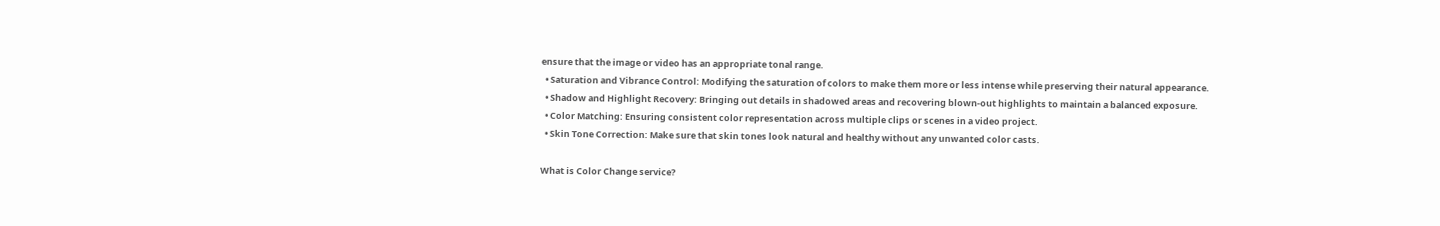ensure that the image or video has an appropriate tonal range.
  • Saturation and Vibrance Control: Modifying the saturation of colors to make them more or less intense while preserving their natural appearance.
  • Shadow and Highlight Recovery: Bringing out details in shadowed areas and recovering blown-out highlights to maintain a balanced exposure.
  • Color Matching: Ensuring consistent color representation across multiple clips or scenes in a video project.
  • Skin Tone Correction: Make sure that skin tones look natural and healthy without any unwanted color casts.

What is Color Change service?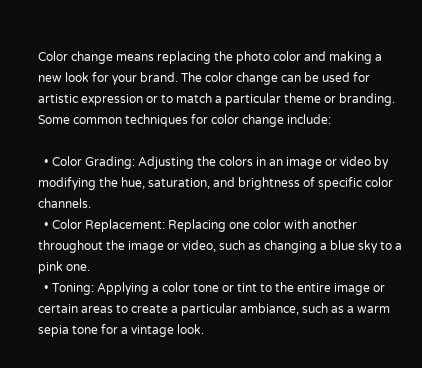Color change means replacing the photo color and making a new look for your brand. The color change can be used for artistic expression or to match a particular theme or branding. Some common techniques for color change include:

  • Color Grading: Adjusting the colors in an image or video by modifying the hue, saturation, and brightness of specific color channels.
  • Color Replacement: Replacing one color with another throughout the image or video, such as changing a blue sky to a pink one.
  • Toning: Applying a color tone or tint to the entire image or certain areas to create a particular ambiance, such as a warm sepia tone for a vintage look.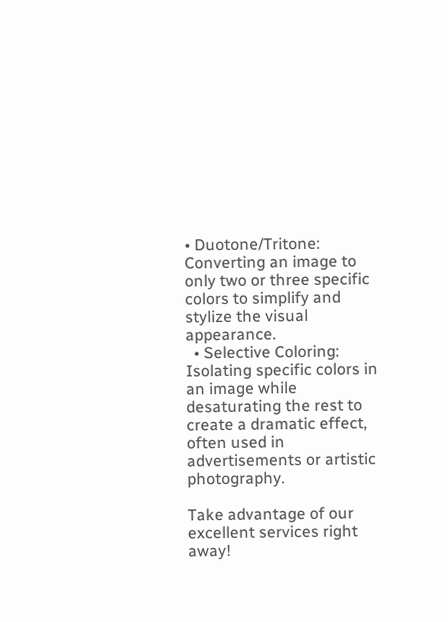• Duotone/Tritone: Converting an image to only two or three specific colors to simplify and stylize the visual appearance.
  • Selective Coloring: Isolating specific colors in an image while desaturating the rest to create a dramatic effect, often used in advertisements or artistic photography.

Take advantage of our excellent services right away!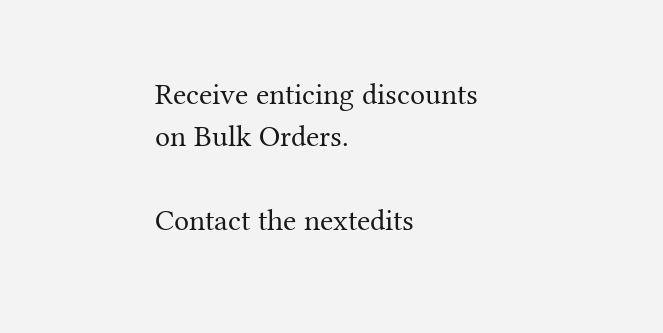Receive enticing discounts on Bulk Orders.

Contact the nextedits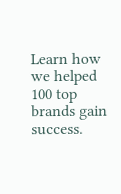Learn how we helped 100 top brands gain success.